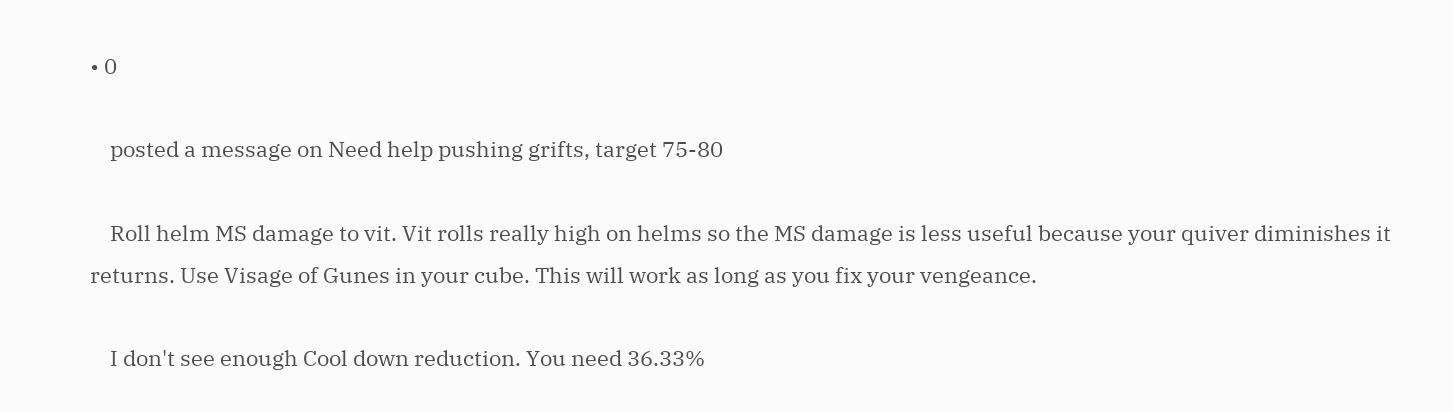• 0

    posted a message on Need help pushing grifts, target 75-80

    Roll helm MS damage to vit. Vit rolls really high on helms so the MS damage is less useful because your quiver diminishes it returns. Use Visage of Gunes in your cube. This will work as long as you fix your vengeance.

    I don't see enough Cool down reduction. You need 36.33%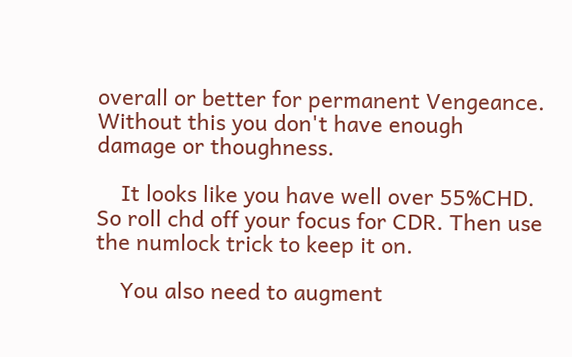overall or better for permanent Vengeance. Without this you don't have enough damage or thoughness.

    It looks like you have well over 55%CHD. So roll chd off your focus for CDR. Then use the numlock trick to keep it on.

    You also need to augment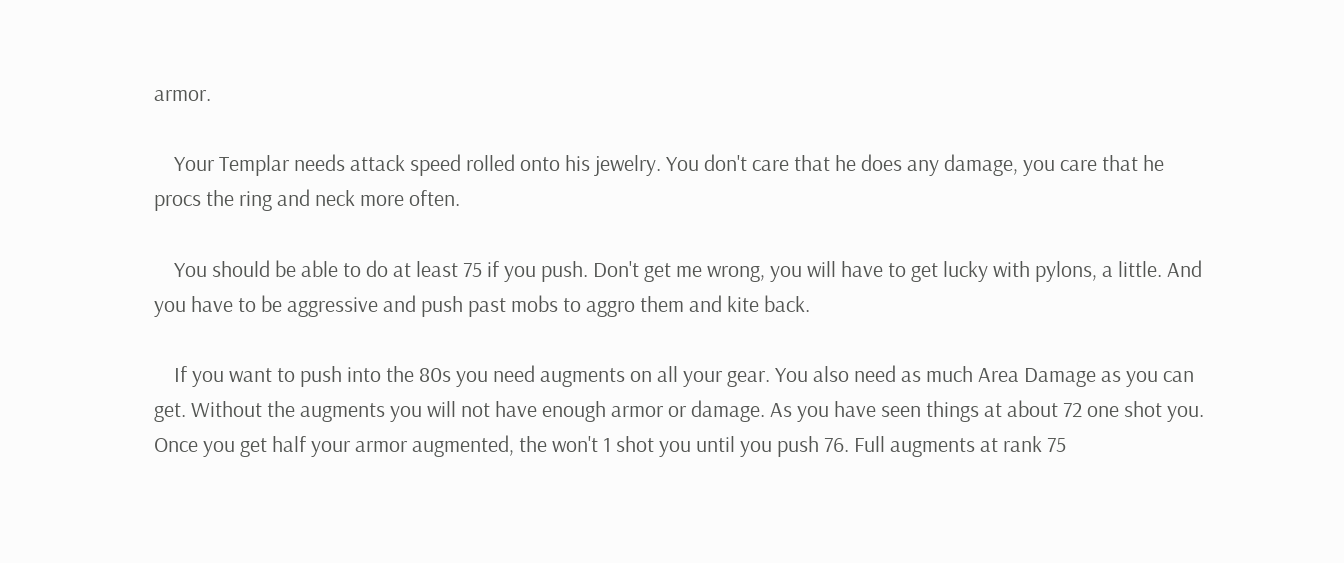armor.

    Your Templar needs attack speed rolled onto his jewelry. You don't care that he does any damage, you care that he procs the ring and neck more often.

    You should be able to do at least 75 if you push. Don't get me wrong, you will have to get lucky with pylons, a little. And you have to be aggressive and push past mobs to aggro them and kite back.

    If you want to push into the 80s you need augments on all your gear. You also need as much Area Damage as you can get. Without the augments you will not have enough armor or damage. As you have seen things at about 72 one shot you. Once you get half your armor augmented, the won't 1 shot you until you push 76. Full augments at rank 75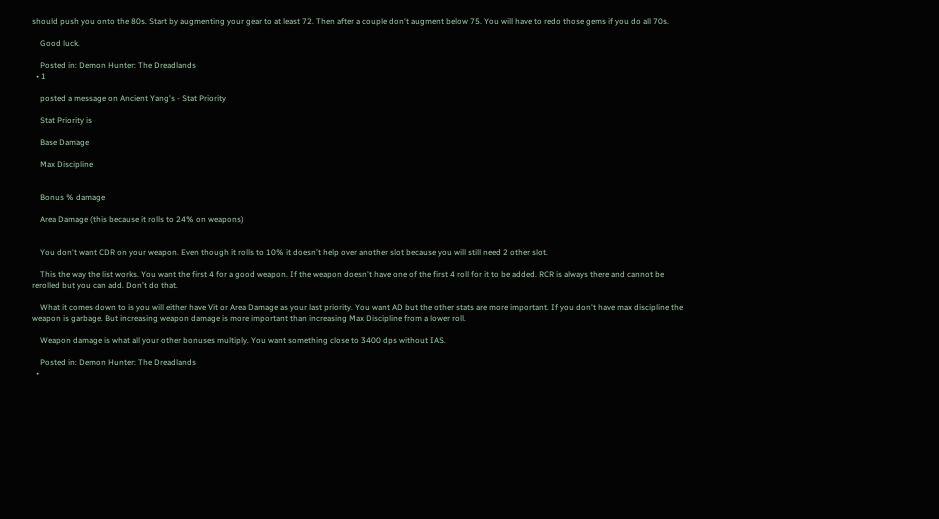should push you onto the 80s. Start by augmenting your gear to at least 72. Then after a couple don't augment below 75. You will have to redo those gems if you do all 70s.

    Good luck.

    Posted in: Demon Hunter: The Dreadlands
  • 1

    posted a message on Ancient Yang's - Stat Priority

    Stat Priority is

    Base Damage

    Max Discipline


    Bonus % damage

    Area Damage (this because it rolls to 24% on weapons)


    You don't want CDR on your weapon. Even though it rolls to 10% it doesn't help over another slot because you will still need 2 other slot.

    This the way the list works. You want the first 4 for a good weapon. If the weapon doesn't have one of the first 4 roll for it to be added. RCR is always there and cannot be rerolled but you can add. Don't do that.

    What it comes down to is you will either have Vit or Area Damage as your last priority. You want AD but the other stats are more important. If you don't have max discipline the weapon is garbage. But increasing weapon damage is more important than increasing Max Discipline from a lower roll.

    Weapon damage is what all your other bonuses multiply. You want something close to 3400 dps without IAS.

    Posted in: Demon Hunter: The Dreadlands
  •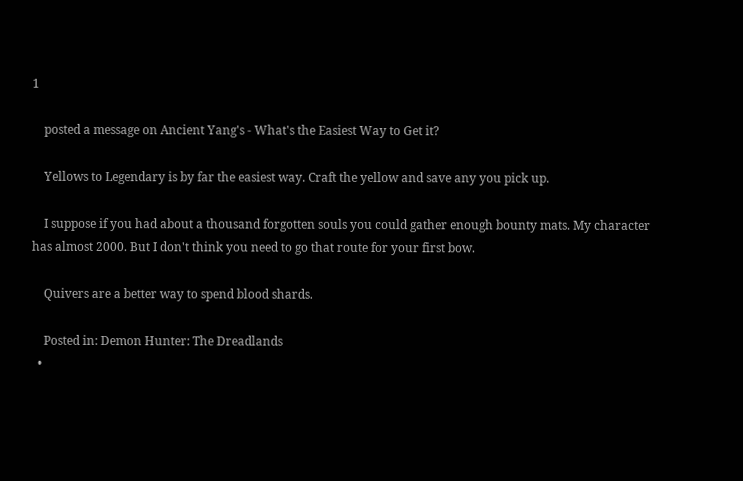1

    posted a message on Ancient Yang's - What's the Easiest Way to Get it?

    Yellows to Legendary is by far the easiest way. Craft the yellow and save any you pick up.

    I suppose if you had about a thousand forgotten souls you could gather enough bounty mats. My character has almost 2000. But I don't think you need to go that route for your first bow.

    Quivers are a better way to spend blood shards.

    Posted in: Demon Hunter: The Dreadlands
  •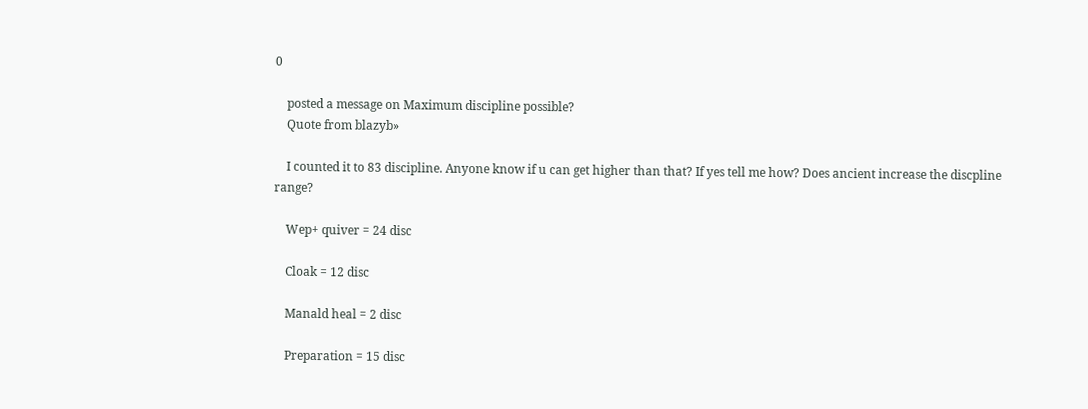0

    posted a message on Maximum discipline possible?
    Quote from blazyb»

    I counted it to 83 discipline. Anyone know if u can get higher than that? If yes tell me how? Does ancient increase the discpline range?

    Wep+ quiver = 24 disc

    Cloak = 12 disc

    Manald heal = 2 disc

    Preparation = 15 disc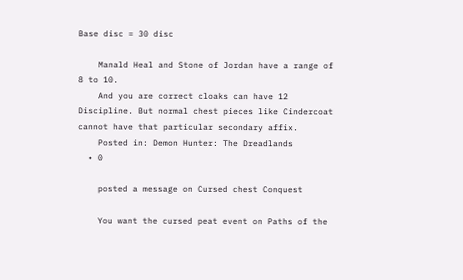Base disc = 30 disc

    Manald Heal and Stone of Jordan have a range of 8 to 10.
    And you are correct cloaks can have 12 Discipline. But normal chest pieces like Cindercoat cannot have that particular secondary affix.
    Posted in: Demon Hunter: The Dreadlands
  • 0

    posted a message on Cursed chest Conquest

    You want the cursed peat event on Paths of the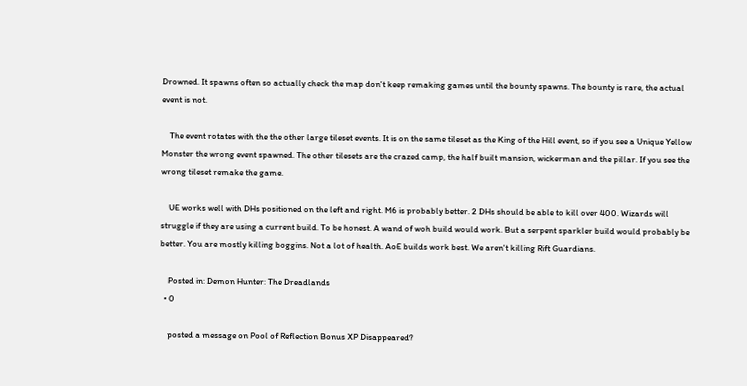Drowned. It spawns often so actually check the map don't keep remaking games until the bounty spawns. The bounty is rare, the actual event is not.

    The event rotates with the the other large tileset events. It is on the same tileset as the King of the Hill event, so if you see a Unique Yellow Monster the wrong event spawned. The other tilesets are the crazed camp, the half built mansion, wickerman and the pillar. If you see the wrong tileset remake the game.

    UE works well with DHs positioned on the left and right. M6 is probably better. 2 DHs should be able to kill over 400. Wizards will struggle if they are using a current build. To be honest. A wand of woh build would work. But a serpent sparkler build would probably be better. You are mostly killing boggins. Not a lot of health. AoE builds work best. We aren't killing Rift Guardians.

    Posted in: Demon Hunter: The Dreadlands
  • 0

    posted a message on Pool of Reflection Bonus XP Disappeared?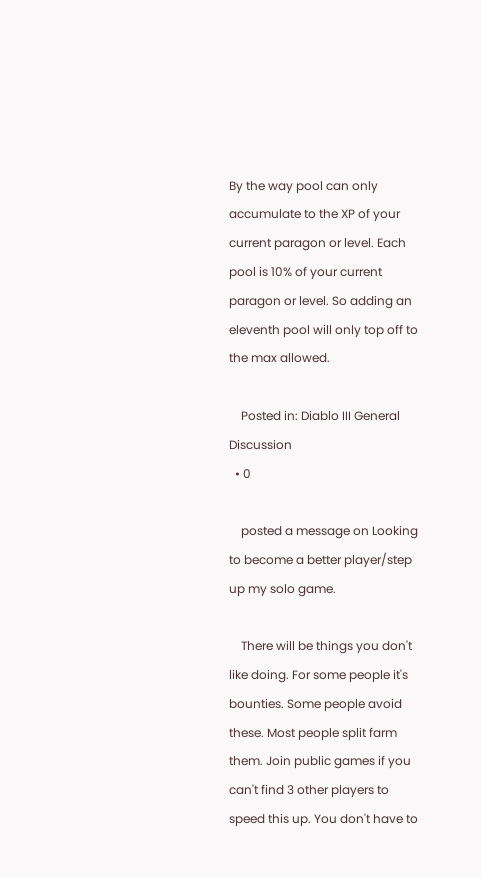By the way pool can only accumulate to the XP of your current paragon or level. Each pool is 10% of your current paragon or level. So adding an eleventh pool will only top off to the max allowed.

    Posted in: Diablo III General Discussion
  • 0

    posted a message on Looking to become a better player/step up my solo game.

    There will be things you don't like doing. For some people it's bounties. Some people avoid these. Most people split farm them. Join public games if you can't find 3 other players to speed this up. You don't have to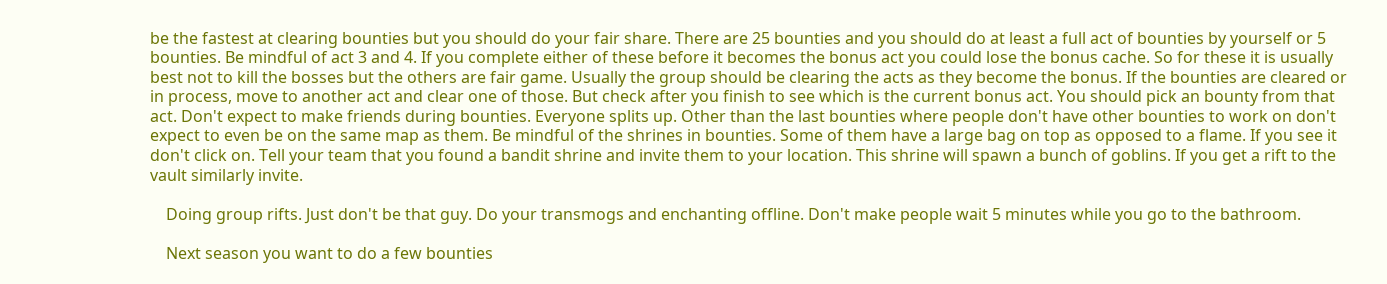be the fastest at clearing bounties but you should do your fair share. There are 25 bounties and you should do at least a full act of bounties by yourself or 5 bounties. Be mindful of act 3 and 4. If you complete either of these before it becomes the bonus act you could lose the bonus cache. So for these it is usually best not to kill the bosses but the others are fair game. Usually the group should be clearing the acts as they become the bonus. If the bounties are cleared or in process, move to another act and clear one of those. But check after you finish to see which is the current bonus act. You should pick an bounty from that act. Don't expect to make friends during bounties. Everyone splits up. Other than the last bounties where people don't have other bounties to work on don't expect to even be on the same map as them. Be mindful of the shrines in bounties. Some of them have a large bag on top as opposed to a flame. If you see it don't click on. Tell your team that you found a bandit shrine and invite them to your location. This shrine will spawn a bunch of goblins. If you get a rift to the vault similarly invite.

    Doing group rifts. Just don't be that guy. Do your transmogs and enchanting offline. Don't make people wait 5 minutes while you go to the bathroom.

    Next season you want to do a few bounties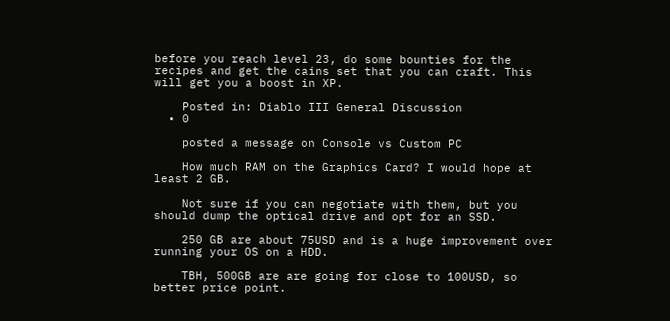before you reach level 23, do some bounties for the recipes and get the cains set that you can craft. This will get you a boost in XP.

    Posted in: Diablo III General Discussion
  • 0

    posted a message on Console vs Custom PC

    How much RAM on the Graphics Card? I would hope at least 2 GB.

    Not sure if you can negotiate with them, but you should dump the optical drive and opt for an SSD.

    250 GB are about 75USD and is a huge improvement over running your OS on a HDD.

    TBH, 500GB are are going for close to 100USD, so better price point.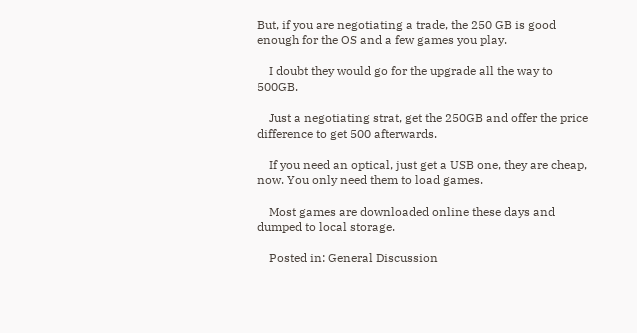But, if you are negotiating a trade, the 250 GB is good enough for the OS and a few games you play.

    I doubt they would go for the upgrade all the way to 500GB.

    Just a negotiating strat, get the 250GB and offer the price difference to get 500 afterwards.

    If you need an optical, just get a USB one, they are cheap, now. You only need them to load games.

    Most games are downloaded online these days and dumped to local storage.

    Posted in: General Discussion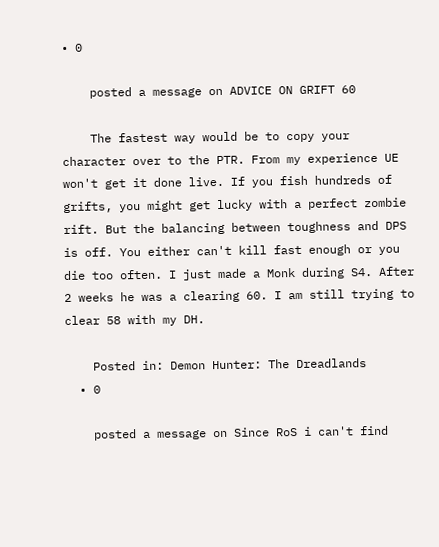• 0

    posted a message on ADVICE ON GRIFT 60

    The fastest way would be to copy your character over to the PTR. From my experience UE won't get it done live. If you fish hundreds of grifts, you might get lucky with a perfect zombie rift. But the balancing between toughness and DPS is off. You either can't kill fast enough or you die too often. I just made a Monk during S4. After 2 weeks he was a clearing 60. I am still trying to clear 58 with my DH.

    Posted in: Demon Hunter: The Dreadlands
  • 0

    posted a message on Since RoS i can't find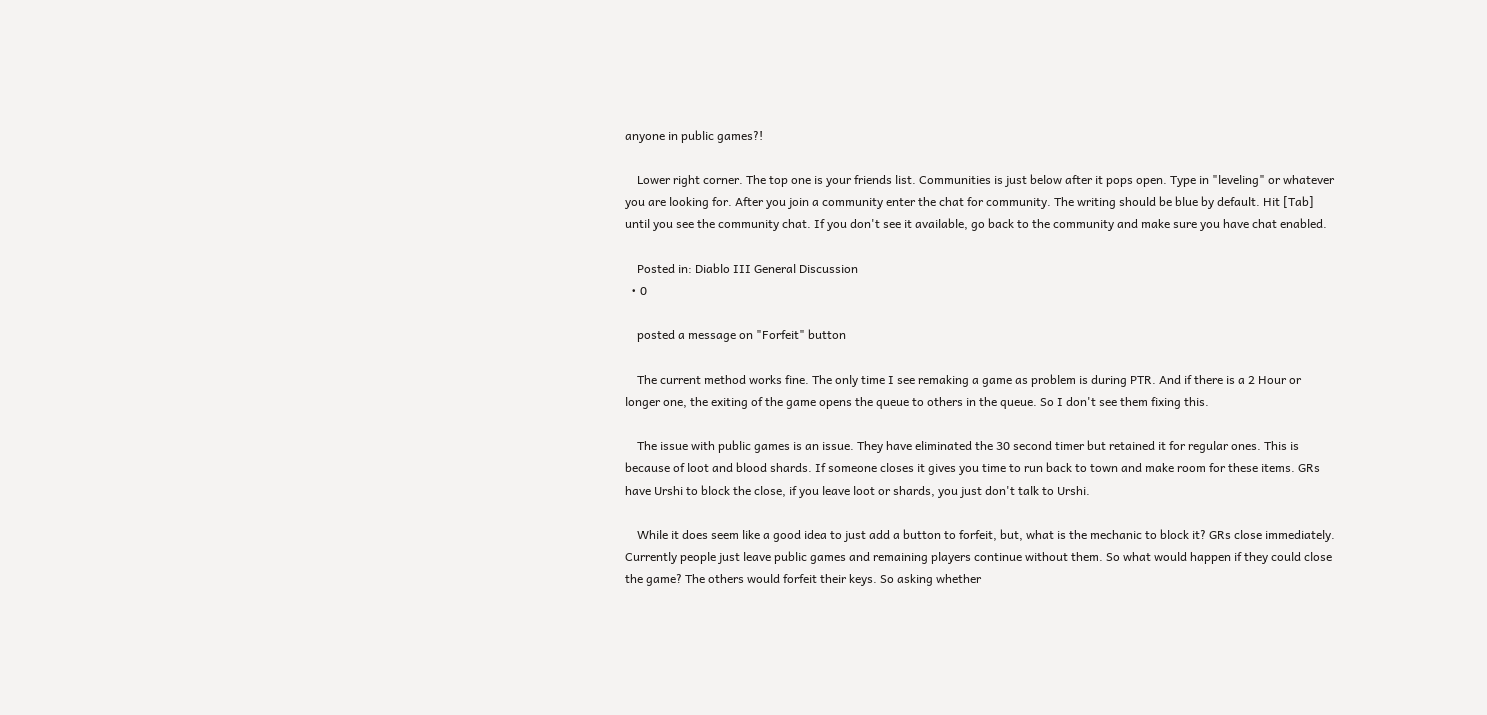anyone in public games?!

    Lower right corner. The top one is your friends list. Communities is just below after it pops open. Type in "leveling" or whatever you are looking for. After you join a community enter the chat for community. The writing should be blue by default. Hit [Tab] until you see the community chat. If you don't see it available, go back to the community and make sure you have chat enabled.

    Posted in: Diablo III General Discussion
  • 0

    posted a message on "Forfeit" button

    The current method works fine. The only time I see remaking a game as problem is during PTR. And if there is a 2 Hour or longer one, the exiting of the game opens the queue to others in the queue. So I don't see them fixing this.

    The issue with public games is an issue. They have eliminated the 30 second timer but retained it for regular ones. This is because of loot and blood shards. If someone closes it gives you time to run back to town and make room for these items. GRs have Urshi to block the close, if you leave loot or shards, you just don't talk to Urshi.

    While it does seem like a good idea to just add a button to forfeit, but, what is the mechanic to block it? GRs close immediately. Currently people just leave public games and remaining players continue without them. So what would happen if they could close the game? The others would forfeit their keys. So asking whether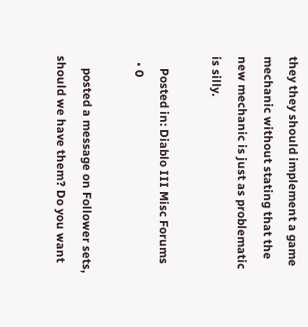they they should implement a game mechanic without stating that the new mechanic is just as problematic is silly.

    Posted in: Diablo III Misc Forums
  • 0

    posted a message on Follower sets, should we have them? Do you want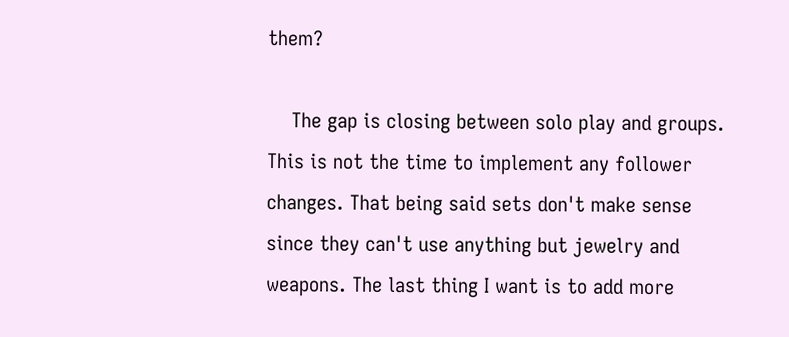them?

    The gap is closing between solo play and groups. This is not the time to implement any follower changes. That being said sets don't make sense since they can't use anything but jewelry and weapons. The last thing I want is to add more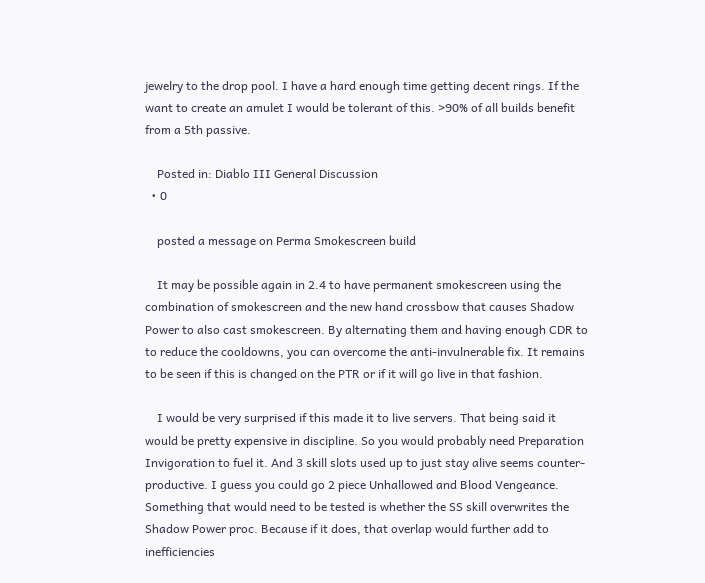jewelry to the drop pool. I have a hard enough time getting decent rings. If the want to create an amulet I would be tolerant of this. >90% of all builds benefit from a 5th passive.

    Posted in: Diablo III General Discussion
  • 0

    posted a message on Perma Smokescreen build

    It may be possible again in 2.4 to have permanent smokescreen using the combination of smokescreen and the new hand crossbow that causes Shadow Power to also cast smokescreen. By alternating them and having enough CDR to to reduce the cooldowns, you can overcome the anti-invulnerable fix. It remains to be seen if this is changed on the PTR or if it will go live in that fashion.

    I would be very surprised if this made it to live servers. That being said it would be pretty expensive in discipline. So you would probably need Preparation Invigoration to fuel it. And 3 skill slots used up to just stay alive seems counter-productive. I guess you could go 2 piece Unhallowed and Blood Vengeance. Something that would need to be tested is whether the SS skill overwrites the Shadow Power proc. Because if it does, that overlap would further add to inefficiencies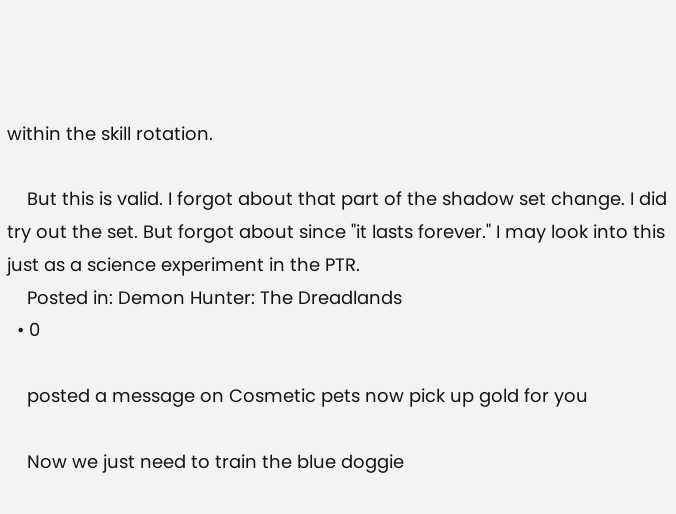within the skill rotation.

    But this is valid. I forgot about that part of the shadow set change. I did try out the set. But forgot about since "it lasts forever." I may look into this just as a science experiment in the PTR.
    Posted in: Demon Hunter: The Dreadlands
  • 0

    posted a message on Cosmetic pets now pick up gold for you

    Now we just need to train the blue doggie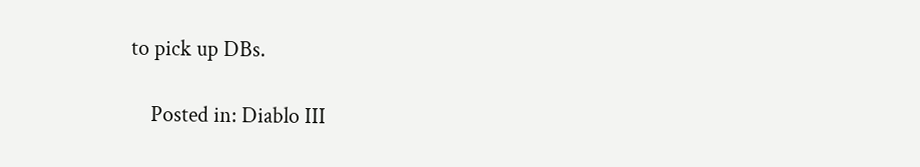to pick up DBs.

    Posted in: Diablo III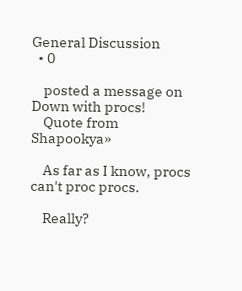General Discussion
  • 0

    posted a message on Down with procs!
    Quote from Shapookya»

    As far as I know, procs can't proc procs.

    Really?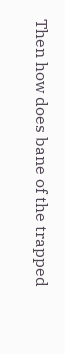Then how does bane of the trapped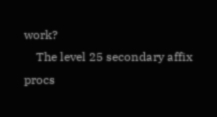work?
    The level 25 secondary affix procs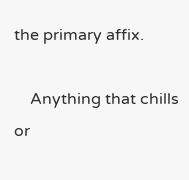the primary affix.

    Anything that chills or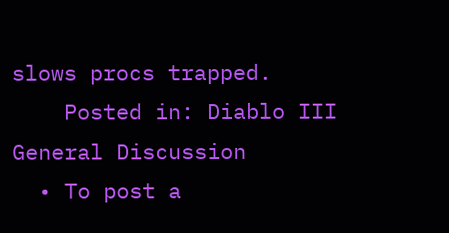slows procs trapped.
    Posted in: Diablo III General Discussion
  • To post a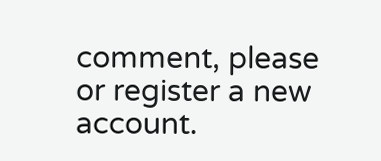comment, please or register a new account.